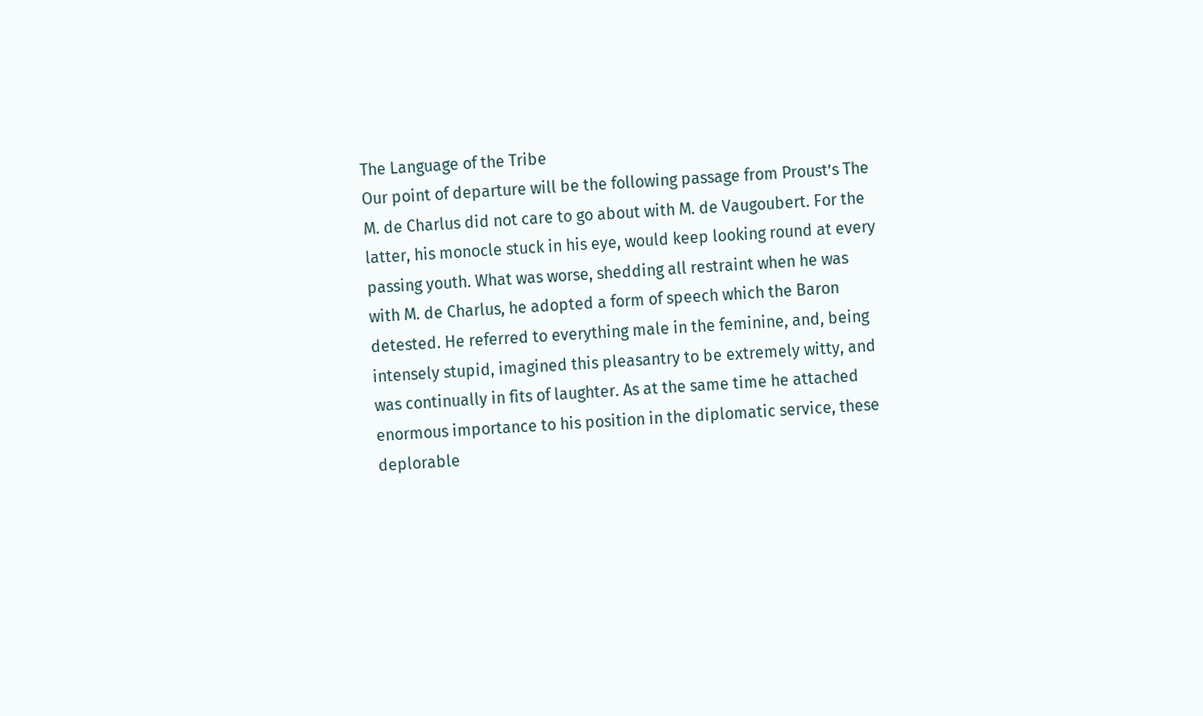The Language of the Tribe
Our point of departure will be the following passage from Proust’s The
M. de Charlus did not care to go about with M. de Vaugoubert. For the
latter, his monocle stuck in his eye, would keep looking round at every
passing youth. What was worse, shedding all restraint when he was
with M. de Charlus, he adopted a form of speech which the Baron
detested. He referred to everything male in the feminine, and, being
intensely stupid, imagined this pleasantry to be extremely witty, and
was continually in fits of laughter. As at the same time he attached
enormous importance to his position in the diplomatic service, these
deplorable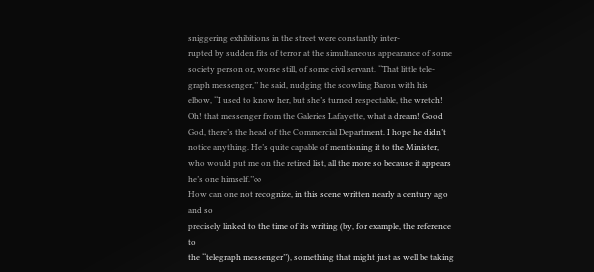sniggering exhibitions in the street were constantly inter-
rupted by sudden fits of terror at the simultaneous appearance of some
society person or, worse still, of some civil servant. ‘‘That little tele-
graph messenger,’’ he said, nudging the scowling Baron with his
elbow, ‘‘I used to know her, but she’s turned respectable, the wretch!
Oh! that messenger from the Galeries Lafayette, what a dream! Good
God, there’s the head of the Commercial Department. I hope he didn’t
notice anything. He’s quite capable of mentioning it to the Minister,
who would put me on the retired list, all the more so because it appears
he’s one himself.’’∞
How can one not recognize, in this scene written nearly a century ago and so
precisely linked to the time of its writing (by, for example, the reference to
the ‘‘telegraph messenger’’), something that might just as well be taking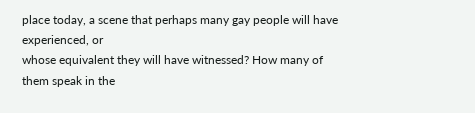place today, a scene that perhaps many gay people will have experienced, or
whose equivalent they will have witnessed? How many of them speak in the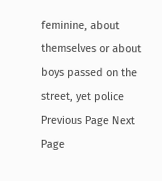feminine, about themselves or about boys passed on the street, yet police
Previous Page Next Page